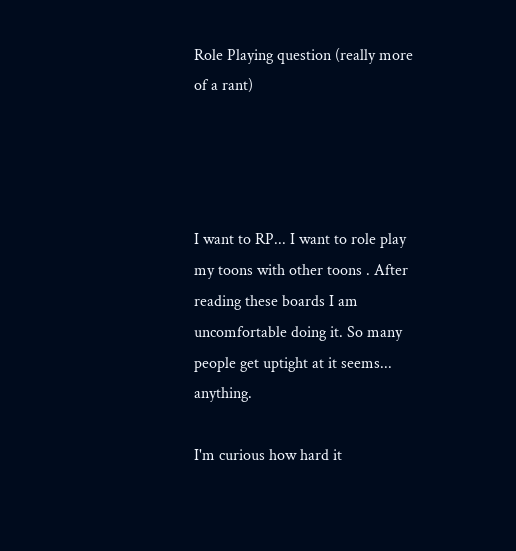Role Playing question (really more of a rant)




I want to RP... I want to role play my toons with other toons . After reading these boards I am uncomfortable doing it. So many people get uptight at it seems... anything.

I'm curious how hard it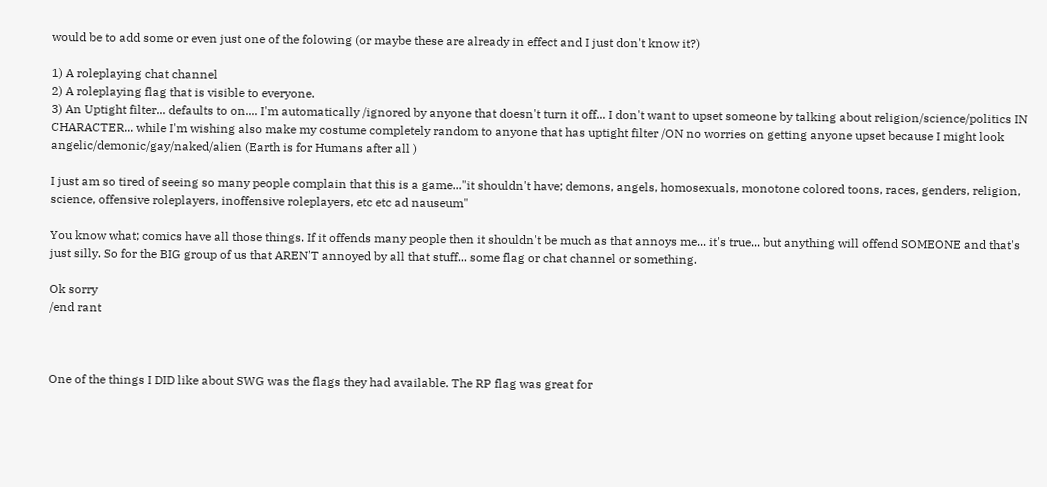would be to add some or even just one of the folowing (or maybe these are already in effect and I just don't know it?)

1) A roleplaying chat channel
2) A roleplaying flag that is visible to everyone.
3) An Uptight filter... defaults to on.... I'm automatically /ignored by anyone that doesn't turn it off... I don't want to upset someone by talking about religion/science/politics IN CHARACTER... while I'm wishing also make my costume completely random to anyone that has uptight filter /ON no worries on getting anyone upset because I might look angelic/demonic/gay/naked/alien (Earth is for Humans after all )

I just am so tired of seeing so many people complain that this is a game..."it shouldn't have; demons, angels, homosexuals, monotone colored toons, races, genders, religion, science, offensive roleplayers, inoffensive roleplayers, etc etc ad nauseum"

You know what; comics have all those things. If it offends many people then it shouldn't be much as that annoys me... it's true... but anything will offend SOMEONE and that's just silly. So for the BIG group of us that AREN'T annoyed by all that stuff... some flag or chat channel or something.

Ok sorry
/end rant



One of the things I DID like about SWG was the flags they had available. The RP flag was great for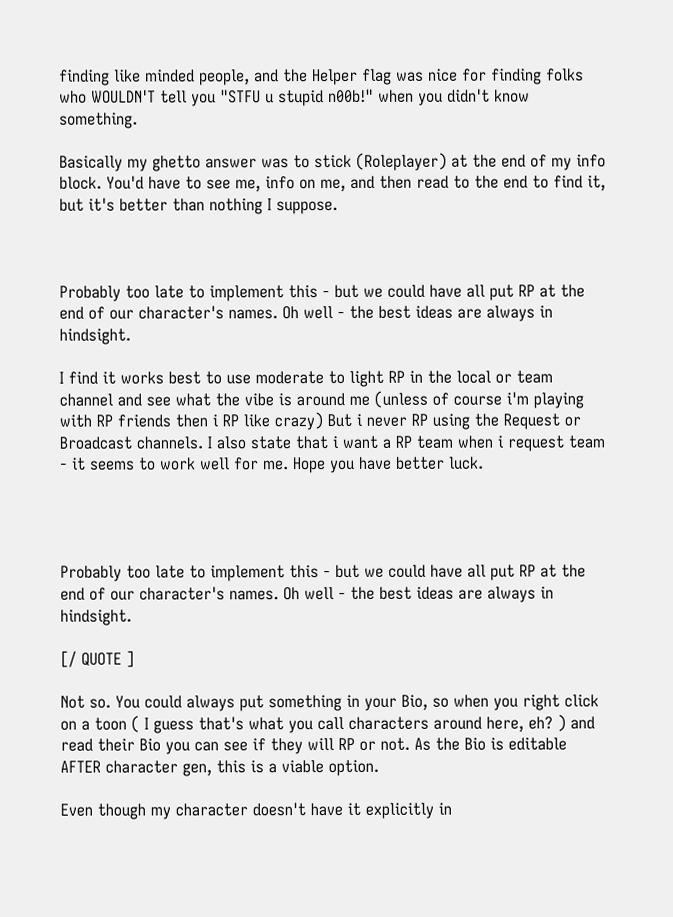finding like minded people, and the Helper flag was nice for finding folks who WOULDN'T tell you "STFU u stupid n00b!" when you didn't know something.

Basically my ghetto answer was to stick (Roleplayer) at the end of my info block. You'd have to see me, info on me, and then read to the end to find it, but it's better than nothing I suppose.



Probably too late to implement this - but we could have all put RP at the end of our character's names. Oh well - the best ideas are always in hindsight.

I find it works best to use moderate to light RP in the local or team channel and see what the vibe is around me (unless of course i'm playing with RP friends then i RP like crazy) But i never RP using the Request or Broadcast channels. I also state that i want a RP team when i request team - it seems to work well for me. Hope you have better luck.




Probably too late to implement this - but we could have all put RP at the end of our character's names. Oh well - the best ideas are always in hindsight.

[/ QUOTE ]

Not so. You could always put something in your Bio, so when you right click on a toon ( I guess that's what you call characters around here, eh? ) and read their Bio you can see if they will RP or not. As the Bio is editable AFTER character gen, this is a viable option.

Even though my character doesn't have it explicitly in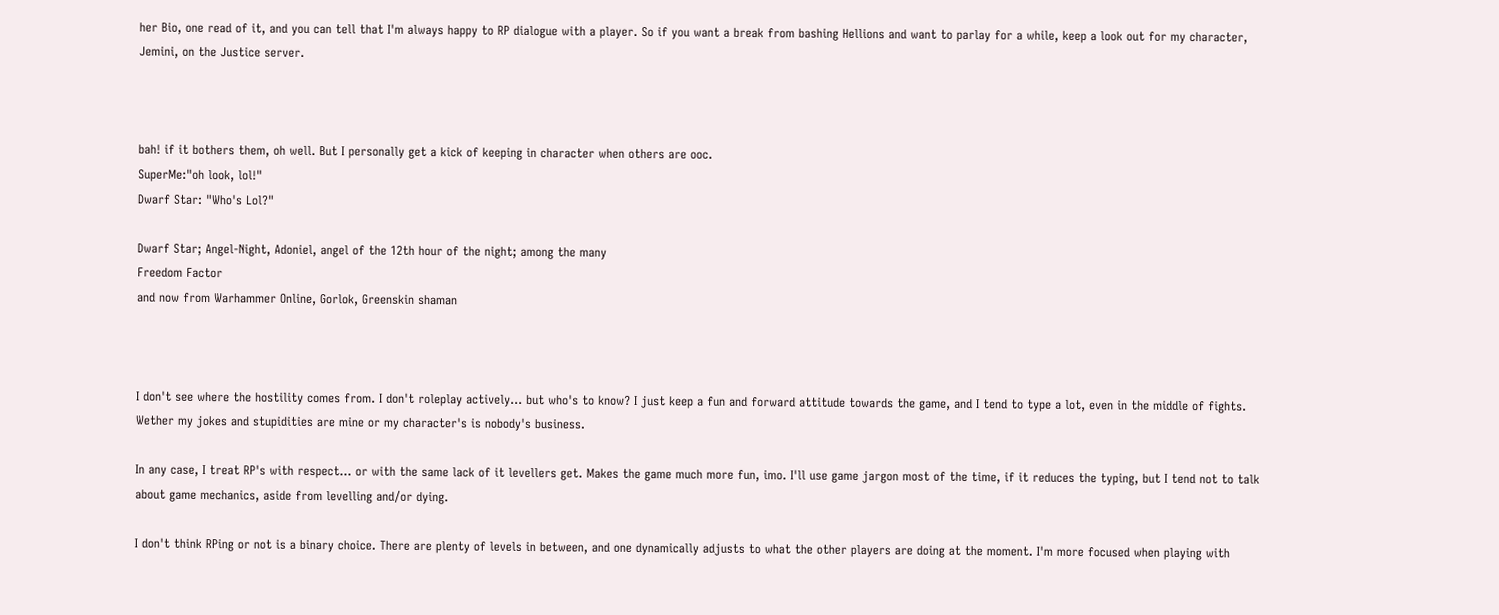her Bio, one read of it, and you can tell that I'm always happy to RP dialogue with a player. So if you want a break from bashing Hellions and want to parlay for a while, keep a look out for my character, Jemini, on the Justice server.



bah! if it bothers them, oh well. But I personally get a kick of keeping in character when others are ooc.
SuperMe:"oh look, lol!"
Dwarf Star: "Who's Lol?"

Dwarf Star; Angel-Night, Adoniel, angel of the 12th hour of the night; among the many
Freedom Factor
and now from Warhammer Online, Gorlok, Greenskin shaman



I don't see where the hostility comes from. I don't roleplay actively... but who's to know? I just keep a fun and forward attitude towards the game, and I tend to type a lot, even in the middle of fights. Wether my jokes and stupidities are mine or my character's is nobody's business.

In any case, I treat RP's with respect... or with the same lack of it levellers get. Makes the game much more fun, imo. I'll use game jargon most of the time, if it reduces the typing, but I tend not to talk about game mechanics, aside from levelling and/or dying.

I don't think RPing or not is a binary choice. There are plenty of levels in between, and one dynamically adjusts to what the other players are doing at the moment. I'm more focused when playing with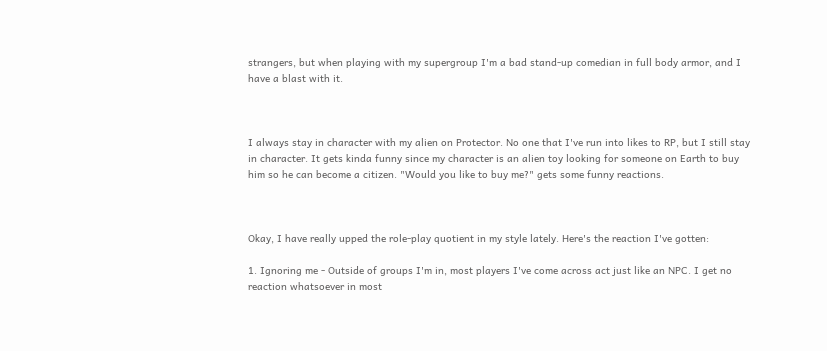strangers, but when playing with my supergroup I'm a bad stand-up comedian in full body armor, and I have a blast with it.



I always stay in character with my alien on Protector. No one that I've run into likes to RP, but I still stay in character. It gets kinda funny since my character is an alien toy looking for someone on Earth to buy him so he can become a citizen. "Would you like to buy me?" gets some funny reactions.



Okay, I have really upped the role-play quotient in my style lately. Here's the reaction I've gotten:

1. Ignoring me - Outside of groups I'm in, most players I've come across act just like an NPC. I get no reaction whatsoever in most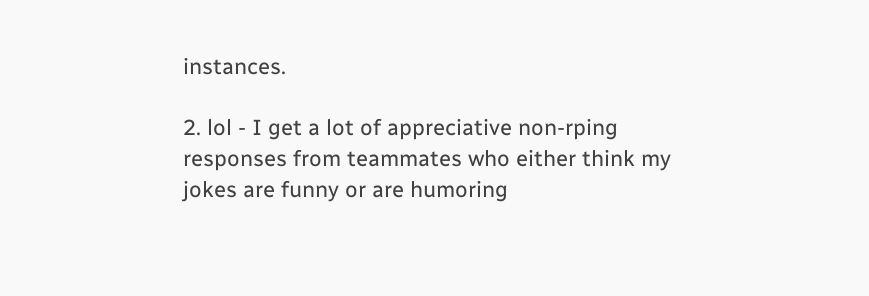instances.

2. lol - I get a lot of appreciative non-rping responses from teammates who either think my jokes are funny or are humoring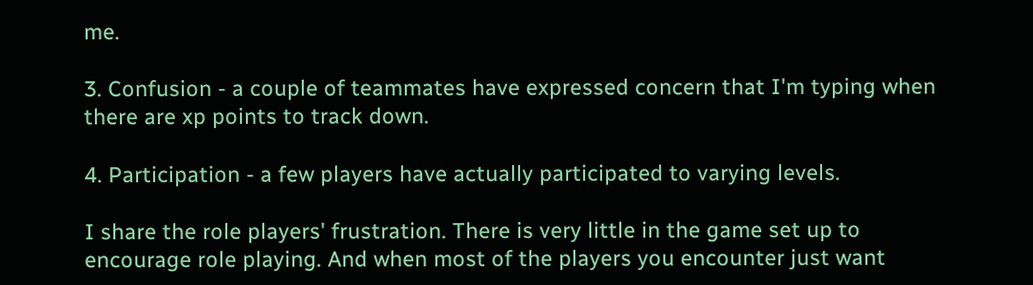me.

3. Confusion - a couple of teammates have expressed concern that I'm typing when there are xp points to track down.

4. Participation - a few players have actually participated to varying levels.

I share the role players' frustration. There is very little in the game set up to encourage role playing. And when most of the players you encounter just want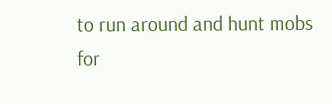to run around and hunt mobs for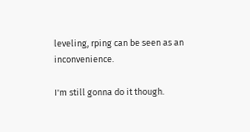leveling, rping can be seen as an inconvenience.

I'm still gonna do it though.